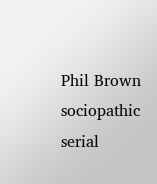Phil Brown sociopathic serial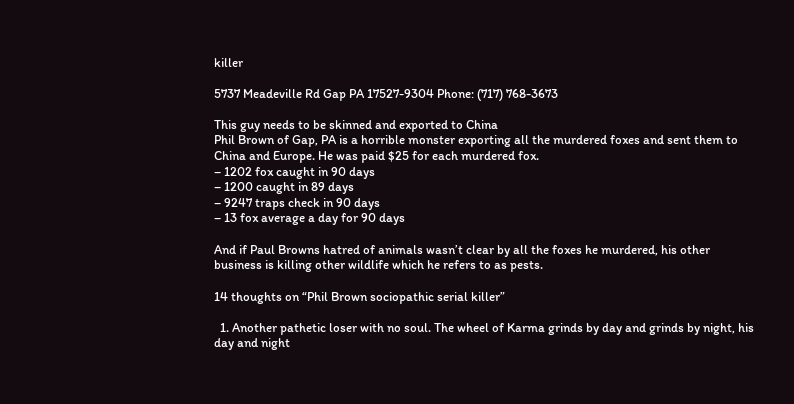killer

5737 Meadeville Rd Gap PA 17527-9304 Phone: (717) 768-3673

This guy needs to be skinned and exported to China
Phil Brown of Gap, PA is a horrible monster exporting all the murdered foxes and sent them to China and Europe. He was paid $25 for each murdered fox.
– 1202 fox caught in 90 days
– 1200 caught in 89 days
– 9247 traps check in 90 days
– 13 fox average a day for 90 days

And if Paul Browns hatred of animals wasn’t clear by all the foxes he murdered, his other business is killing other wildlife which he refers to as pests.

14 thoughts on “Phil Brown sociopathic serial killer”

  1. Another pathetic loser with no soul. The wheel of Karma grinds by day and grinds by night, his day and night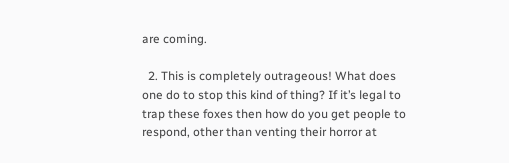are coming.

  2. This is completely outrageous! What does one do to stop this kind of thing? If it’s legal to trap these foxes then how do you get people to respond, other than venting their horror at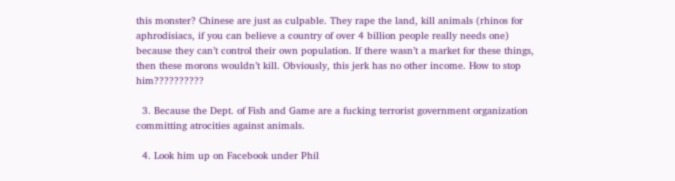this monster? Chinese are just as culpable. They rape the land, kill animals (rhinos for aphrodisiacs, if you can believe a country of over 4 billion people really needs one) because they can’t control their own population. If there wasn’t a market for these things, then these morons wouldn’t kill. Obviously, this jerk has no other income. How to stop him??????????

  3. Because the Dept. of Fish and Game are a fucking terrorist government organization committing atrocities against animals.

  4. Look him up on Facebook under Phil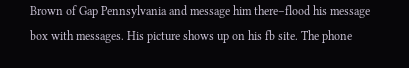Brown of Gap Pennsylvania and message him there–flood his message box with messages. His picture shows up on his fb site. The phone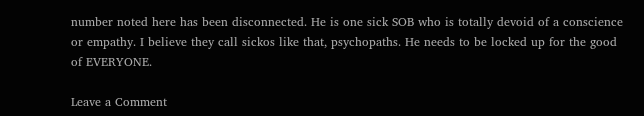number noted here has been disconnected. He is one sick SOB who is totally devoid of a conscience or empathy. I believe they call sickos like that, psychopaths. He needs to be locked up for the good of EVERYONE.

Leave a Comment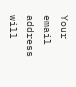Your email address will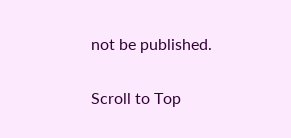not be published.

Scroll to Top